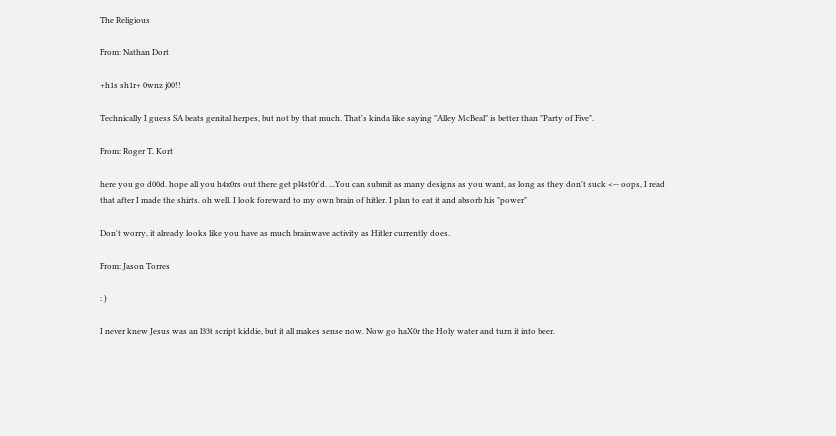The Religious

From: Nathan Dort

+h1s sh1r+ 0wnz j00!!

Technically I guess SA beats genital herpes, but not by that much. That's kinda like saying "Alley McBeal" is better than "Party of Five".

From: Roger T. Kort

here you go d00d. hope all you h4x0rs out there get pl4st0r'd. ...You can submit as many designs as you want, as long as they don't suck <-- oops, I read that after I made the shirts. oh well. I look foreward to my own brain of hitler. I plan to eat it and absorb his "power"

Don't worry, it already looks like you have as much brainwave activity as Hitler currently does.

From: Jason Torres

: )

I never knew Jesus was an l33t script kiddie, but it all makes sense now. Now go haX0r the Holy water and turn it into beer.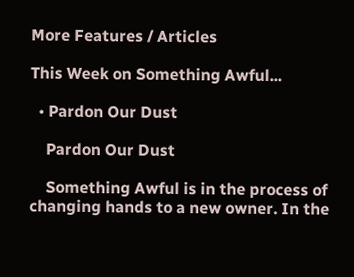More Features / Articles

This Week on Something Awful...

  • Pardon Our Dust

    Pardon Our Dust

    Something Awful is in the process of changing hands to a new owner. In the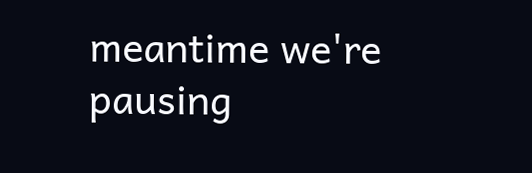meantime we're pausing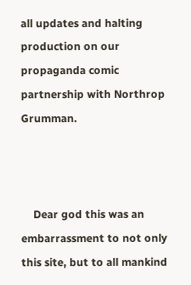all updates and halting production on our propaganda comic partnership with Northrop Grumman.



    Dear god this was an embarrassment to not only this site, but to all mankind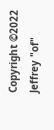Copyright ©2022 Jeffrey "of"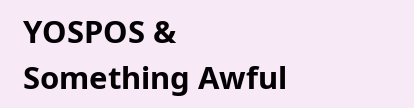YOSPOS & Something Awful